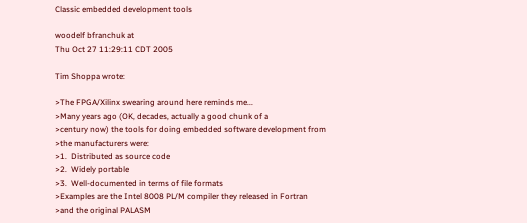Classic embedded development tools

woodelf bfranchuk at
Thu Oct 27 11:29:11 CDT 2005

Tim Shoppa wrote:

>The FPGA/Xilinx swearing around here reminds me...
>Many years ago (OK, decades, actually a good chunk of a
>century now) the tools for doing embedded software development from
>the manufacturers were:
>1.  Distributed as source code
>2.  Widely portable
>3.  Well-documented in terms of file formats
>Examples are the Intel 8008 PL/M compiler they released in Fortran
>and the original PALASM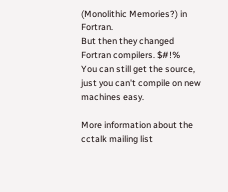(Monolithic Memories?) in Fortran.
But then they changed Fortran compilers. $#!%
You can still get the source, just you can't compile on new machines easy.

More information about the cctalk mailing list